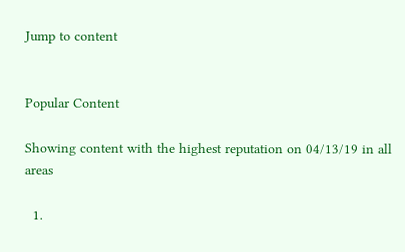Jump to content


Popular Content

Showing content with the highest reputation on 04/13/19 in all areas

  1.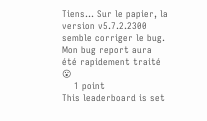Tiens... Sur le papier, la version v5.7.2.2300 semble corriger le bug. Mon bug report aura été rapidement traité 😮
    1 point
This leaderboard is set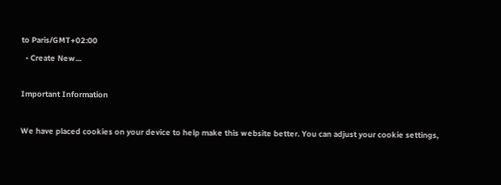to Paris/GMT+02:00
  • Create New...

Important Information

We have placed cookies on your device to help make this website better. You can adjust your cookie settings,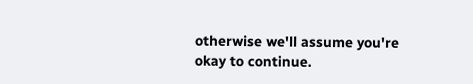otherwise we'll assume you're okay to continue.